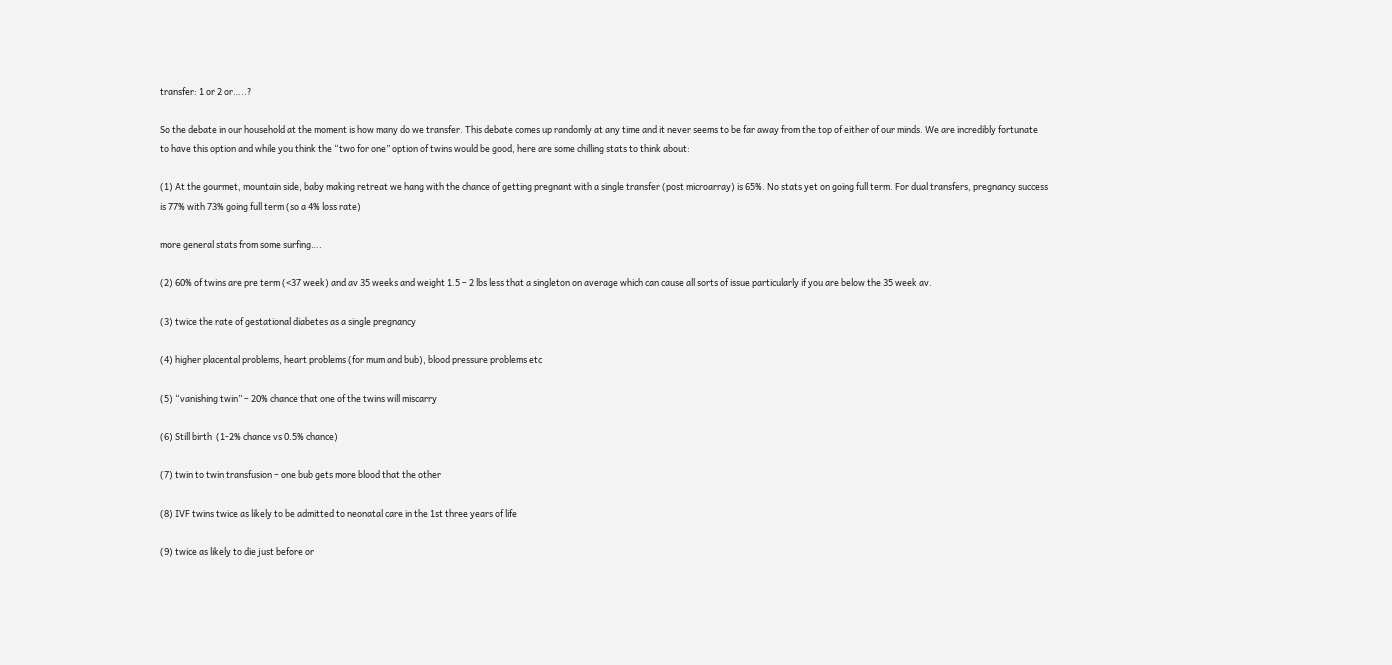transfer: 1 or 2 or…..?

So the debate in our household at the moment is how many do we transfer. This debate comes up randomly at any time and it never seems to be far away from the top of either of our minds. We are incredibly fortunate to have this option and while you think the “two for one” option of twins would be good, here are some chilling stats to think about:

(1) At the gourmet, mountain side, baby making retreat we hang with the chance of getting pregnant with a single transfer (post microarray) is 65%. No stats yet on going full term. For dual transfers, pregnancy success is 77% with 73% going full term (so a 4% loss rate)

more general stats from some surfing….

(2) 60% of twins are pre term (<37 week) and av 35 weeks and weight 1.5 – 2 lbs less that a singleton on average which can cause all sorts of issue particularly if you are below the 35 week av.

(3) twice the rate of gestational diabetes as a single pregnancy

(4) higher placental problems, heart problems (for mum and bub), blood pressure problems etc

(5) “vanishing twin” – 20% chance that one of the twins will miscarry

(6) Still birth  (1-2% chance vs 0.5% chance)

(7) twin to twin transfusion – one bub gets more blood that the other

(8) IVF twins twice as likely to be admitted to neonatal care in the 1st three years of life

(9) twice as likely to die just before or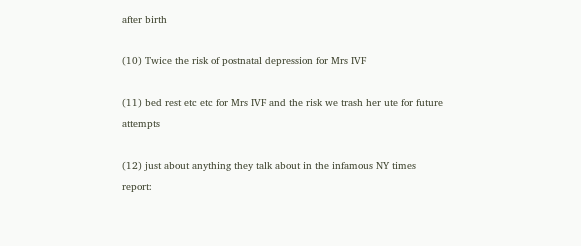after birth

(10) Twice the risk of postnatal depression for Mrs IVF

(11) bed rest etc etc for Mrs IVF and the risk we trash her ute for future attempts

(12) just about anything they talk about in the infamous NY times report: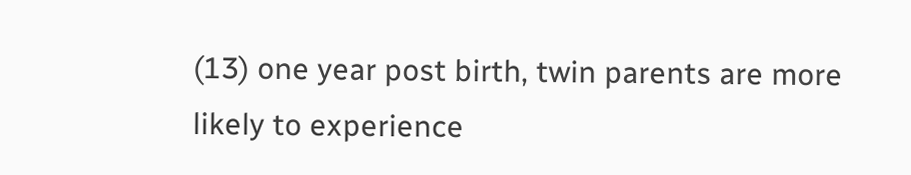(13) one year post birth, twin parents are more likely to experience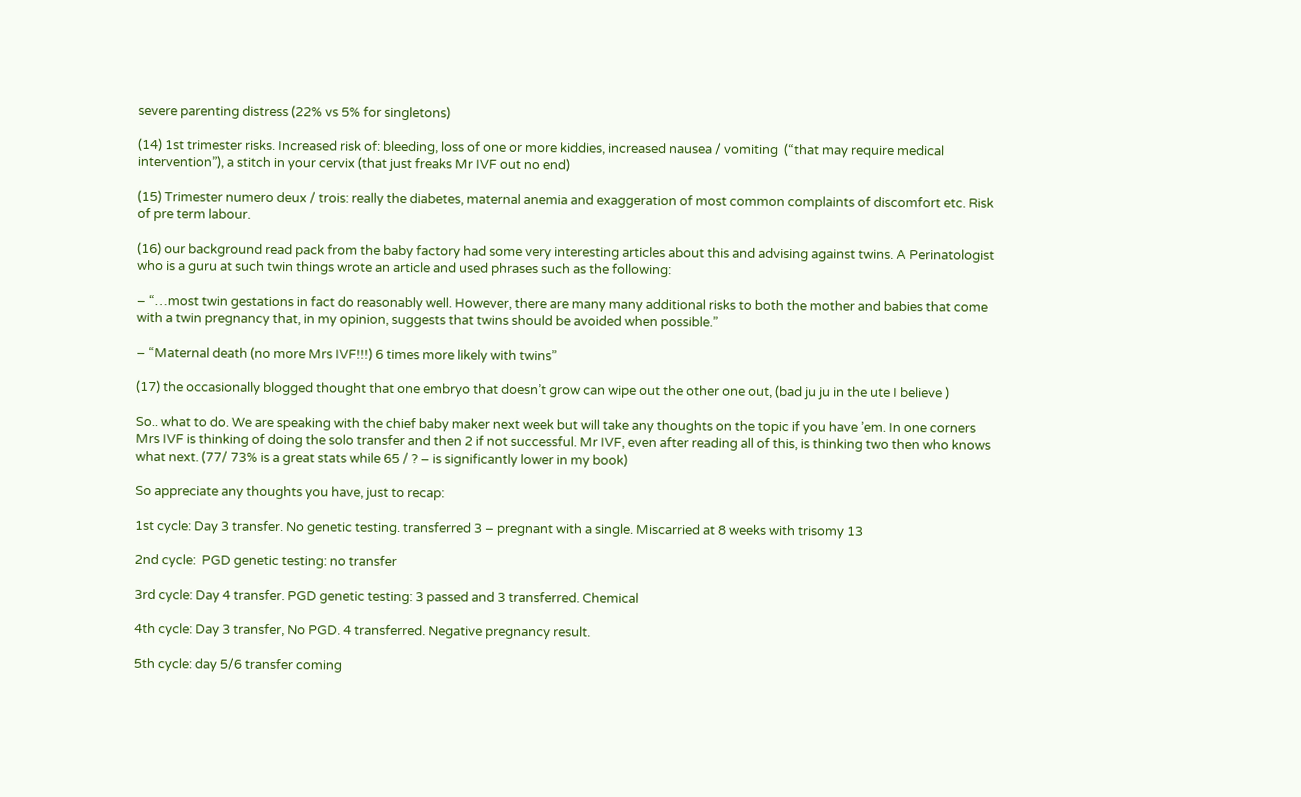severe parenting distress (22% vs 5% for singletons)

(14) 1st trimester risks. Increased risk of: bleeding, loss of one or more kiddies, increased nausea / vomiting  (“that may require medical intervention”), a stitch in your cervix (that just freaks Mr IVF out no end)

(15) Trimester numero deux / trois: really the diabetes, maternal anemia and exaggeration of most common complaints of discomfort etc. Risk of pre term labour.

(16) our background read pack from the baby factory had some very interesting articles about this and advising against twins. A Perinatologist who is a guru at such twin things wrote an article and used phrases such as the following:

– “…most twin gestations in fact do reasonably well. However, there are many many additional risks to both the mother and babies that come with a twin pregnancy that, in my opinion, suggests that twins should be avoided when possible.”

– “Maternal death (no more Mrs IVF!!!) 6 times more likely with twins”

(17) the occasionally blogged thought that one embryo that doesn’t grow can wipe out the other one out, (bad ju ju in the ute I believe )

So.. what to do. We are speaking with the chief baby maker next week but will take any thoughts on the topic if you have ’em. In one corners Mrs IVF is thinking of doing the solo transfer and then 2 if not successful. Mr IVF, even after reading all of this, is thinking two then who knows what next. (77/ 73% is a great stats while 65 / ? – is significantly lower in my book)

So appreciate any thoughts you have, just to recap:

1st cycle: Day 3 transfer. No genetic testing. transferred 3 – pregnant with a single. Miscarried at 8 weeks with trisomy 13

2nd cycle:  PGD genetic testing: no transfer

3rd cycle: Day 4 transfer. PGD genetic testing: 3 passed and 3 transferred. Chemical

4th cycle: Day 3 transfer, No PGD. 4 transferred. Negative pregnancy result.

5th cycle: day 5/6 transfer coming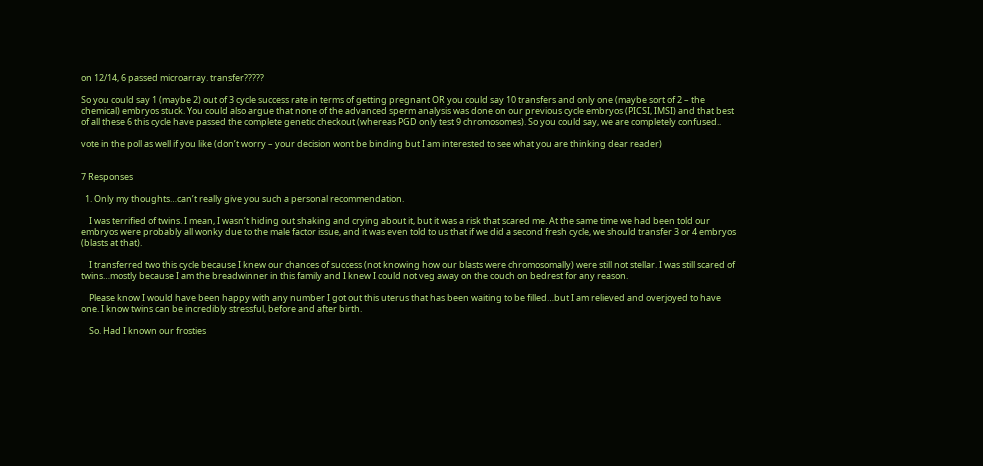on 12/14, 6 passed microarray. transfer?????

So you could say 1 (maybe 2) out of 3 cycle success rate in terms of getting pregnant OR you could say 10 transfers and only one (maybe sort of 2 – the chemical) embryos stuck. You could also argue that none of the advanced sperm analysis was done on our previous cycle embryos (PICSI, IMSI) and that best of all these 6 this cycle have passed the complete genetic checkout (whereas PGD only test 9 chromosomes). So you could say, we are completely confused..

vote in the poll as well if you like (don’t worry – your decision wont be binding but I am interested to see what you are thinking dear reader)


7 Responses

  1. Only my thoughts…can’t really give you such a personal recommendation.

    I was terrified of twins. I mean, I wasn’t hiding out shaking and crying about it, but it was a risk that scared me. At the same time we had been told our embryos were probably all wonky due to the male factor issue, and it was even told to us that if we did a second fresh cycle, we should transfer 3 or 4 embryos (blasts at that).

    I transferred two this cycle because I knew our chances of success (not knowing how our blasts were chromosomally) were still not stellar. I was still scared of twins…mostly because I am the breadwinner in this family and I knew I could not veg away on the couch on bedrest for any reason.

    Please know I would have been happy with any number I got out this uterus that has been waiting to be filled…but I am relieved and overjoyed to have one. I know twins can be incredibly stressful, before and after birth.

    So. Had I known our frosties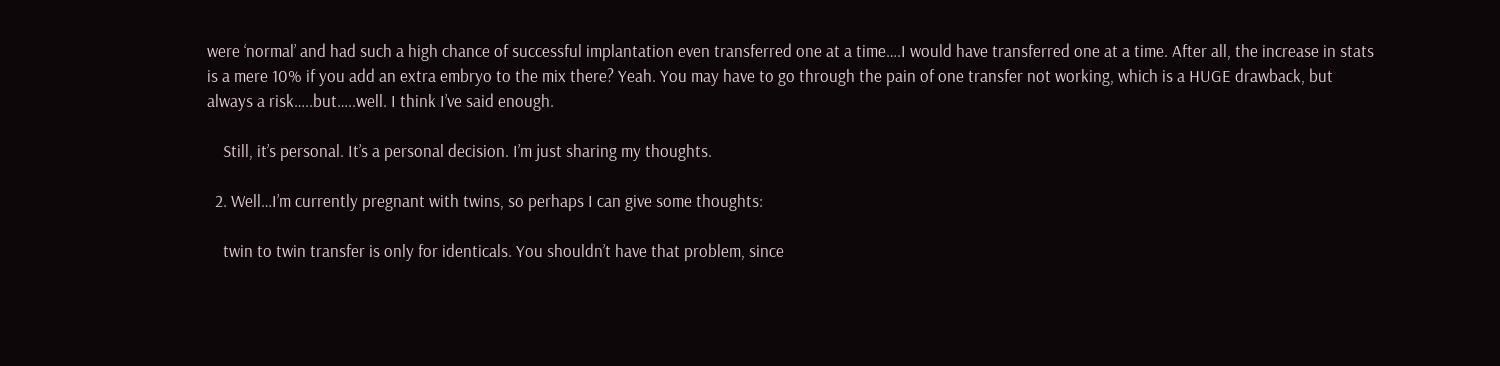were ‘normal’ and had such a high chance of successful implantation even transferred one at a time….I would have transferred one at a time. After all, the increase in stats is a mere 10% if you add an extra embryo to the mix there? Yeah. You may have to go through the pain of one transfer not working, which is a HUGE drawback, but always a risk…..but…..well. I think I’ve said enough.

    Still, it’s personal. It’s a personal decision. I’m just sharing my thoughts.

  2. Well…I’m currently pregnant with twins, so perhaps I can give some thoughts:

    twin to twin transfer is only for identicals. You shouldn’t have that problem, since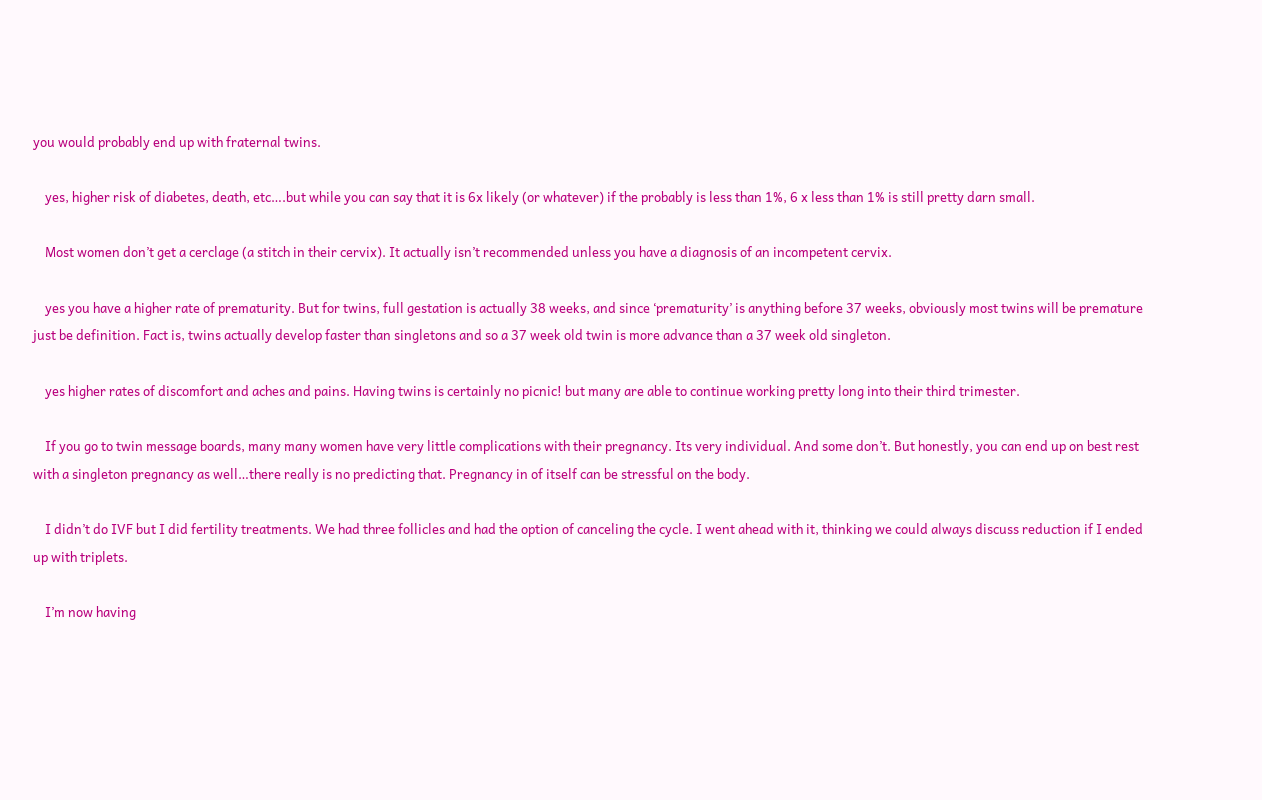you would probably end up with fraternal twins.

    yes, higher risk of diabetes, death, etc….but while you can say that it is 6x likely (or whatever) if the probably is less than 1%, 6 x less than 1% is still pretty darn small.

    Most women don’t get a cerclage (a stitch in their cervix). It actually isn’t recommended unless you have a diagnosis of an incompetent cervix.

    yes you have a higher rate of prematurity. But for twins, full gestation is actually 38 weeks, and since ‘prematurity’ is anything before 37 weeks, obviously most twins will be premature just be definition. Fact is, twins actually develop faster than singletons and so a 37 week old twin is more advance than a 37 week old singleton.

    yes higher rates of discomfort and aches and pains. Having twins is certainly no picnic! but many are able to continue working pretty long into their third trimester.

    If you go to twin message boards, many many women have very little complications with their pregnancy. Its very individual. And some don’t. But honestly, you can end up on best rest with a singleton pregnancy as well…there really is no predicting that. Pregnancy in of itself can be stressful on the body.

    I didn’t do IVF but I did fertility treatments. We had three follicles and had the option of canceling the cycle. I went ahead with it, thinking we could always discuss reduction if I ended up with triplets.

    I’m now having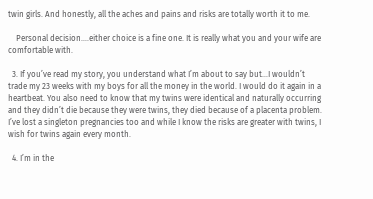twin girls. And honestly, all the aches and pains and risks are totally worth it to me.

    Personal decision….either choice is a fine one. It is really what you and your wife are comfortable with.

  3. If you’ve read my story, you understand what I’m about to say but…I wouldn’t trade my 23 weeks with my boys for all the money in the world. I would do it again in a heartbeat. You also need to know that my twins were identical and naturally occurring and they didn’t die because they were twins, they died because of a placenta problem. I’ve lost a singleton pregnancies too and while I know the risks are greater with twins, I wish for twins again every month.

  4. I’m in the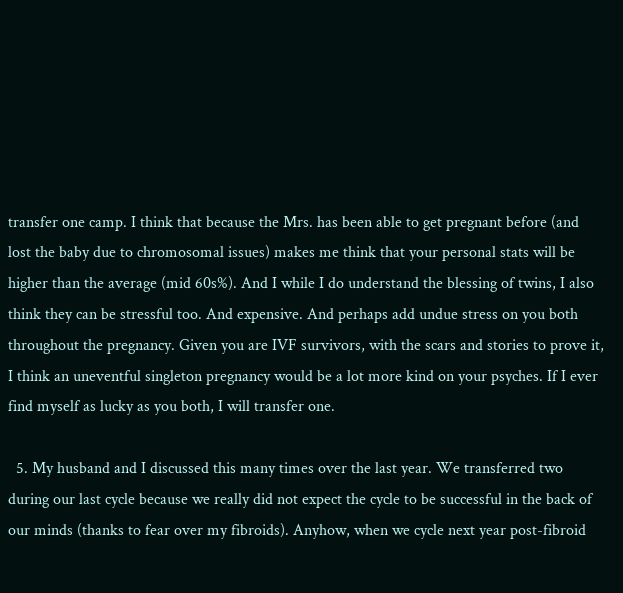transfer one camp. I think that because the Mrs. has been able to get pregnant before (and lost the baby due to chromosomal issues) makes me think that your personal stats will be higher than the average (mid 60s%). And I while I do understand the blessing of twins, I also think they can be stressful too. And expensive. And perhaps add undue stress on you both throughout the pregnancy. Given you are IVF survivors, with the scars and stories to prove it, I think an uneventful singleton pregnancy would be a lot more kind on your psyches. If I ever find myself as lucky as you both, I will transfer one.

  5. My husband and I discussed this many times over the last year. We transferred two during our last cycle because we really did not expect the cycle to be successful in the back of our minds (thanks to fear over my fibroids). Anyhow, when we cycle next year post-fibroid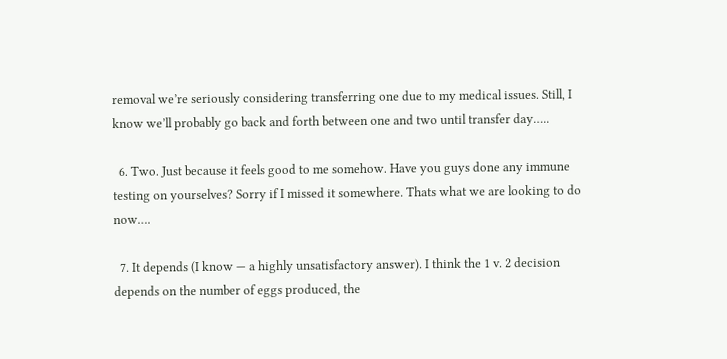removal we’re seriously considering transferring one due to my medical issues. Still, I know we’ll probably go back and forth between one and two until transfer day…..

  6. Two. Just because it feels good to me somehow. Have you guys done any immune testing on yourselves? Sorry if I missed it somewhere. Thats what we are looking to do now….

  7. It depends (I know — a highly unsatisfactory answer). I think the 1 v. 2 decision depends on the number of eggs produced, the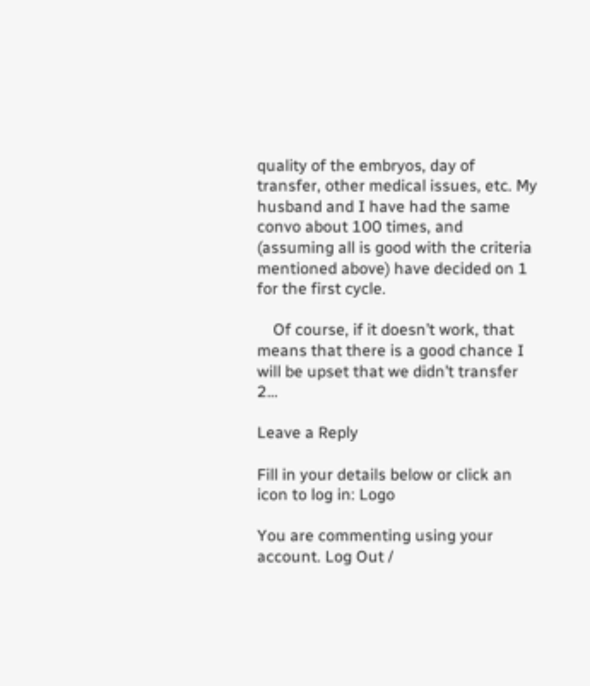quality of the embryos, day of transfer, other medical issues, etc. My husband and I have had the same convo about 100 times, and (assuming all is good with the criteria mentioned above) have decided on 1 for the first cycle.

    Of course, if it doesn’t work, that means that there is a good chance I will be upset that we didn’t transfer 2…

Leave a Reply

Fill in your details below or click an icon to log in: Logo

You are commenting using your account. Log Out /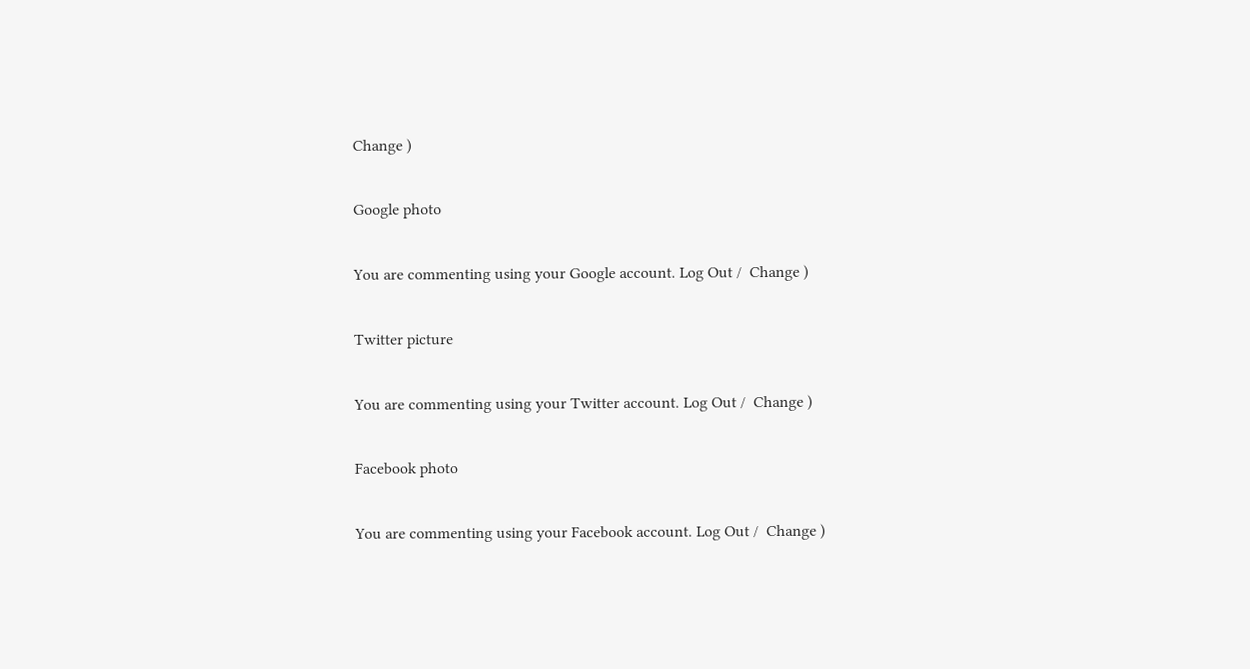Change )

Google photo

You are commenting using your Google account. Log Out /  Change )

Twitter picture

You are commenting using your Twitter account. Log Out /  Change )

Facebook photo

You are commenting using your Facebook account. Log Out /  Change )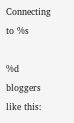Connecting to %s

%d bloggers like this: